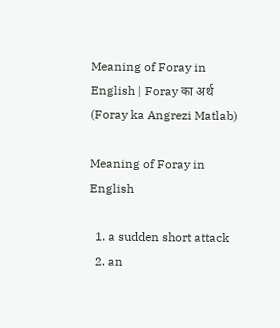Meaning of Foray in English | Foray का अर्थ (Foray ka Angrezi Matlab)

Meaning of Foray in English

  1. a sudden short attack
  2. an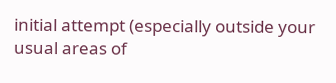initial attempt (especially outside your usual areas of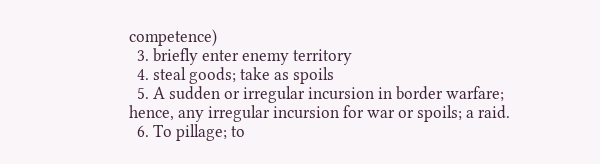competence)
  3. briefly enter enemy territory
  4. steal goods; take as spoils
  5. A sudden or irregular incursion in border warfare; hence, any irregular incursion for war or spoils; a raid.
  6. To pillage; to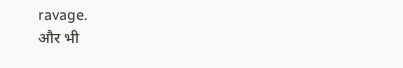ravage.
और भी